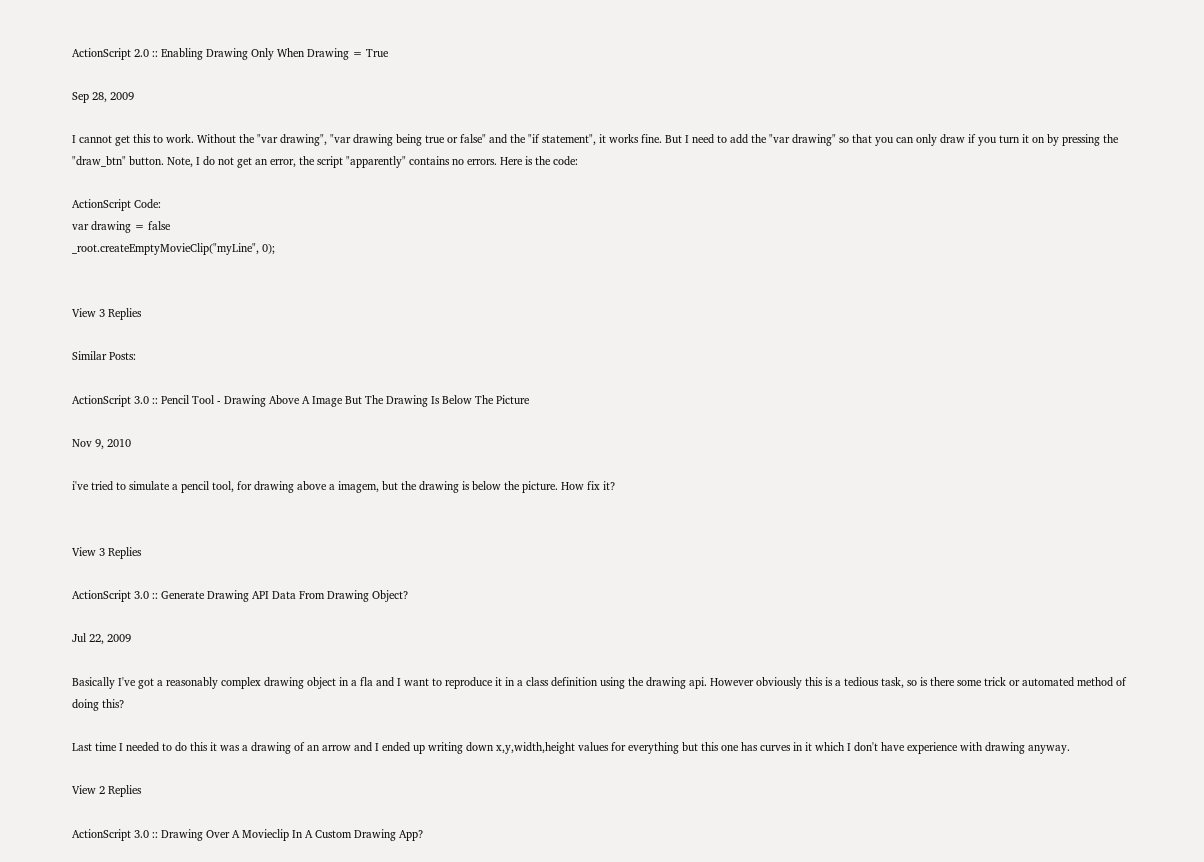ActionScript 2.0 :: Enabling Drawing Only When Drawing = True

Sep 28, 2009

I cannot get this to work. Without the "var drawing", "var drawing being true or false" and the "if statement", it works fine. But I need to add the "var drawing" so that you can only draw if you turn it on by pressing the "draw_btn" button. Note, I do not get an error, the script "apparently" contains no errors. Here is the code:

ActionScript Code:
var drawing = false
_root.createEmptyMovieClip("myLine", 0);


View 3 Replies

Similar Posts:

ActionScript 3.0 :: Pencil Tool - Drawing Above A Image But The Drawing Is Below The Picture

Nov 9, 2010

i've tried to simulate a pencil tool, for drawing above a imagem, but the drawing is below the picture. How fix it?


View 3 Replies

ActionScript 3.0 :: Generate Drawing API Data From Drawing Object?

Jul 22, 2009

Basically I've got a reasonably complex drawing object in a fla and I want to reproduce it in a class definition using the drawing api. However obviously this is a tedious task, so is there some trick or automated method of doing this?

Last time I needed to do this it was a drawing of an arrow and I ended up writing down x,y,width,height values for everything but this one has curves in it which I don't have experience with drawing anyway.

View 2 Replies

ActionScript 3.0 :: Drawing Over A Movieclip In A Custom Drawing App?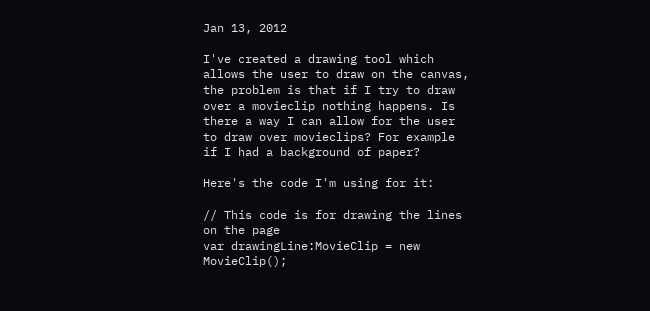Jan 13, 2012

I've created a drawing tool which allows the user to draw on the canvas, the problem is that if I try to draw over a movieclip nothing happens. Is there a way I can allow for the user to draw over movieclips? For example if I had a background of paper?

Here's the code I'm using for it:

// This code is for drawing the lines on the page
var drawingLine:MovieClip = new MovieClip();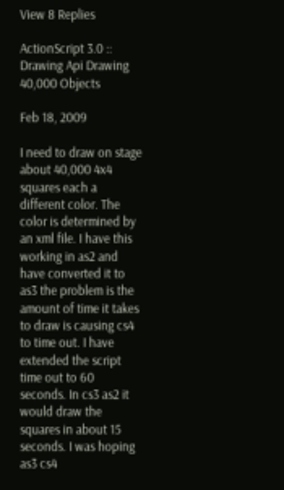View 8 Replies

ActionScript 3.0 :: Drawing Api Drawing 40,000 Objects

Feb 18, 2009

I need to draw on stage about 40,000 4x4 squares each a different color. The color is determined by an xml file. I have this working in as2 and have converted it to as3 the problem is the amount of time it takes to draw is causing cs4 to time out. I have extended the script time out to 60 seconds. In cs3 as2 it would draw the squares in about 15 seconds. I was hoping as3 cs4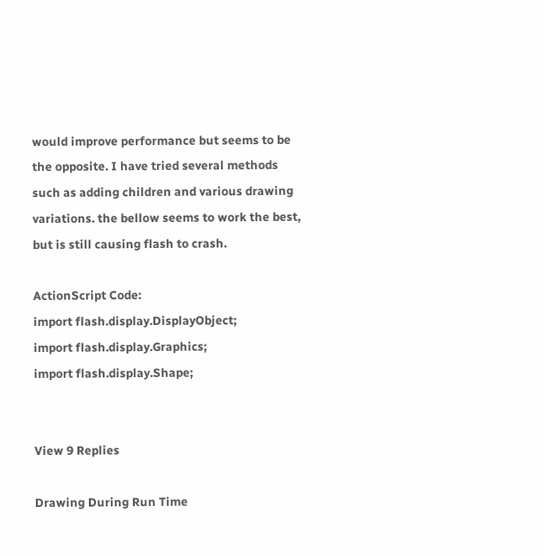would improve performance but seems to be the opposite. I have tried several methods such as adding children and various drawing variations. the bellow seems to work the best, but is still causing flash to crash.

ActionScript Code:
import flash.display.DisplayObject;
import flash.display.Graphics;
import flash.display.Shape;


View 9 Replies

Drawing During Run Time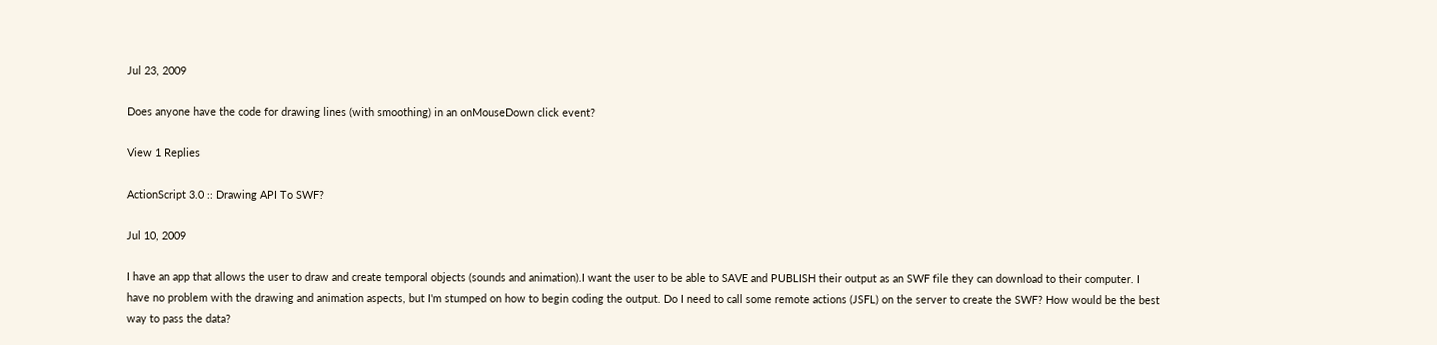Jul 23, 2009

Does anyone have the code for drawing lines (with smoothing) in an onMouseDown click event?

View 1 Replies

ActionScript 3.0 :: Drawing API To SWF?

Jul 10, 2009

I have an app that allows the user to draw and create temporal objects (sounds and animation).I want the user to be able to SAVE and PUBLISH their output as an SWF file they can download to their computer. I have no problem with the drawing and animation aspects, but I'm stumped on how to begin coding the output. Do I need to call some remote actions (JSFL) on the server to create the SWF? How would be the best way to pass the data?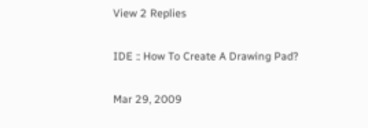View 2 Replies

IDE :: How To Create A Drawing Pad?

Mar 29, 2009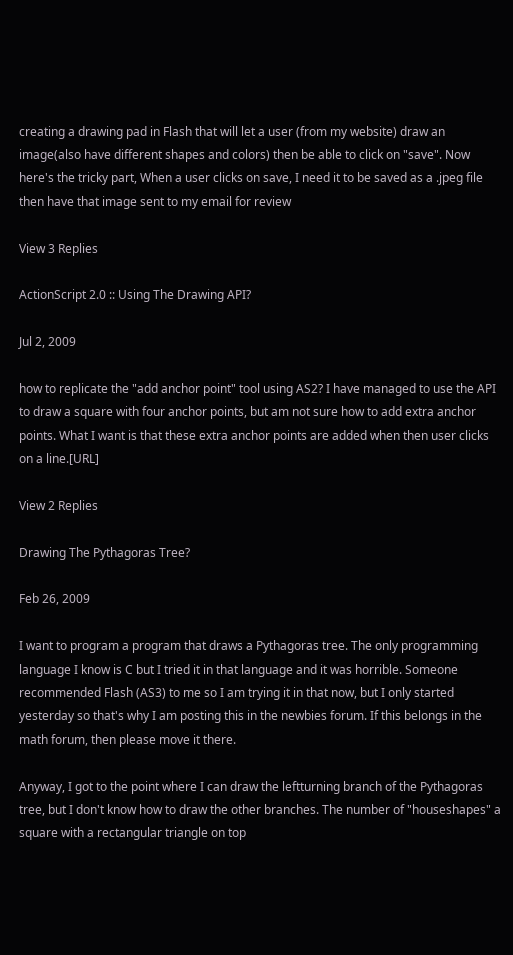creating a drawing pad in Flash that will let a user (from my website) draw an image(also have different shapes and colors) then be able to click on "save". Now here's the tricky part, When a user clicks on save, I need it to be saved as a .jpeg file then have that image sent to my email for review

View 3 Replies

ActionScript 2.0 :: Using The Drawing API?

Jul 2, 2009

how to replicate the "add anchor point" tool using AS2? I have managed to use the API to draw a square with four anchor points, but am not sure how to add extra anchor points. What I want is that these extra anchor points are added when then user clicks on a line.[URL]

View 2 Replies

Drawing The Pythagoras Tree?

Feb 26, 2009

I want to program a program that draws a Pythagoras tree. The only programming language I know is C but I tried it in that language and it was horrible. Someone recommended Flash (AS3) to me so I am trying it in that now, but I only started yesterday so that's why I am posting this in the newbies forum. If this belongs in the math forum, then please move it there.

Anyway, I got to the point where I can draw the leftturning branch of the Pythagoras tree, but I don't know how to draw the other branches. The number of "houseshapes" a square with a rectangular triangle on top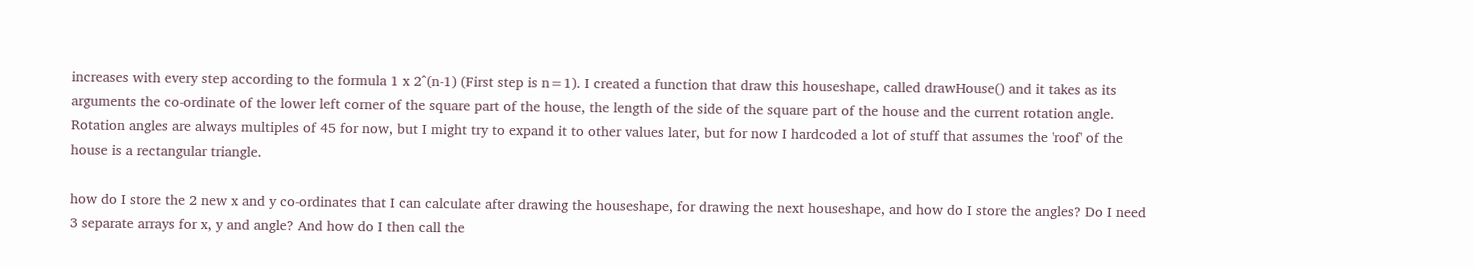increases with every step according to the formula 1 x 2^(n-1) (First step is n=1). I created a function that draw this houseshape, called drawHouse() and it takes as its arguments the co-ordinate of the lower left corner of the square part of the house, the length of the side of the square part of the house and the current rotation angle. Rotation angles are always multiples of 45 for now, but I might try to expand it to other values later, but for now I hardcoded a lot of stuff that assumes the 'roof' of the house is a rectangular triangle.

how do I store the 2 new x and y co-ordinates that I can calculate after drawing the houseshape, for drawing the next houseshape, and how do I store the angles? Do I need 3 separate arrays for x, y and angle? And how do I then call the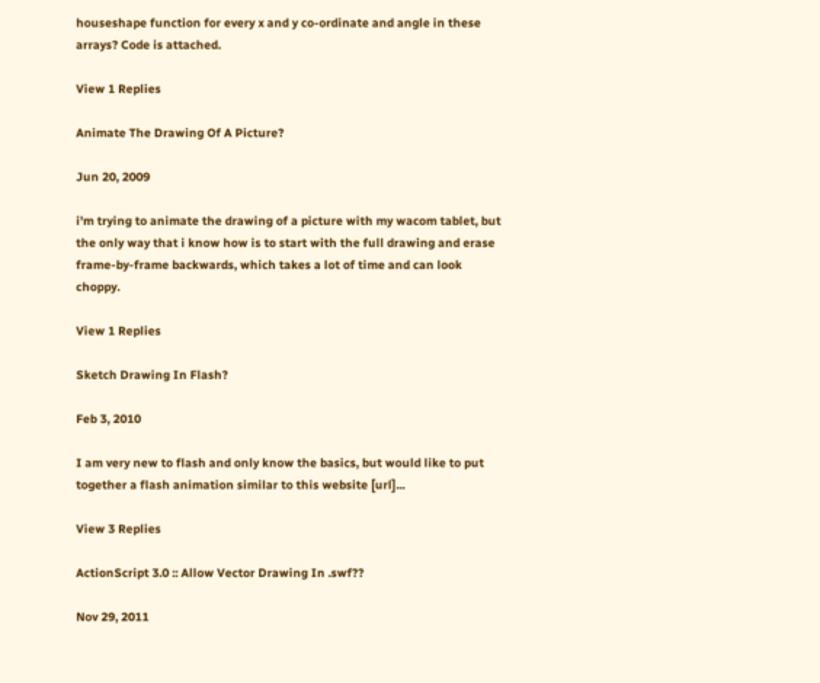houseshape function for every x and y co-ordinate and angle in these arrays? Code is attached.

View 1 Replies

Animate The Drawing Of A Picture?

Jun 20, 2009

i'm trying to animate the drawing of a picture with my wacom tablet, but the only way that i know how is to start with the full drawing and erase frame-by-frame backwards, which takes a lot of time and can look choppy.

View 1 Replies

Sketch Drawing In Flash?

Feb 3, 2010

I am very new to flash and only know the basics, but would like to put together a flash animation similar to this website [url]...

View 3 Replies

ActionScript 3.0 :: Allow Vector Drawing In .swf??

Nov 29, 2011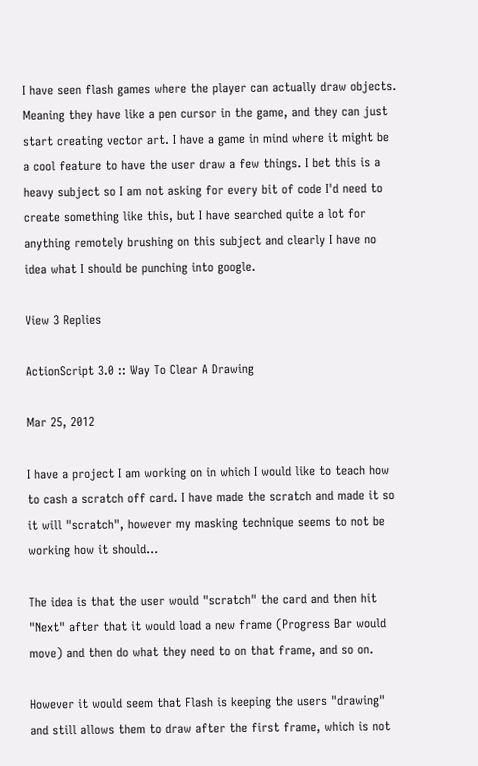I have seen flash games where the player can actually draw objects. Meaning they have like a pen cursor in the game, and they can just start creating vector art. I have a game in mind where it might be a cool feature to have the user draw a few things. I bet this is a heavy subject so I am not asking for every bit of code I'd need to create something like this, but I have searched quite a lot for anything remotely brushing on this subject and clearly I have no idea what I should be punching into google.

View 3 Replies

ActionScript 3.0 :: Way To Clear A Drawing

Mar 25, 2012

I have a project I am working on in which I would like to teach how to cash a scratch off card. I have made the scratch and made it so it will "scratch", however my masking technique seems to not be working how it should...

The idea is that the user would "scratch" the card and then hit "Next" after that it would load a new frame (Progress Bar would move) and then do what they need to on that frame, and so on.

However it would seem that Flash is keeping the users "drawing" and still allows them to draw after the first frame, which is not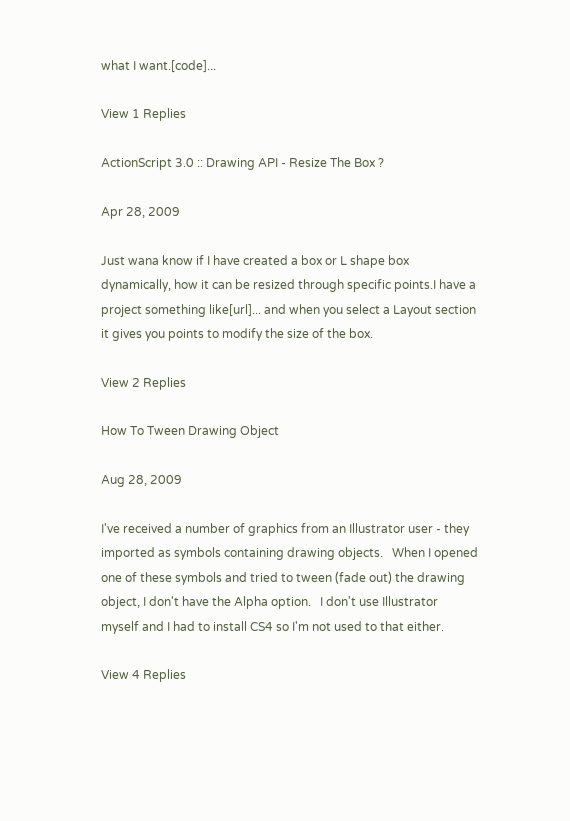what I want.[code]...

View 1 Replies

ActionScript 3.0 :: Drawing API - Resize The Box ?

Apr 28, 2009

Just wana know if I have created a box or L shape box dynamically, how it can be resized through specific points.I have a project something like[url]... and when you select a Layout section it gives you points to modify the size of the box.

View 2 Replies

How To Tween Drawing Object

Aug 28, 2009

I've received a number of graphics from an Illustrator user - they imported as symbols containing drawing objects.   When I opened one of these symbols and tried to tween (fade out) the drawing object, I don't have the Alpha option.   I don't use Illustrator myself and I had to install CS4 so I'm not used to that either.

View 4 Replies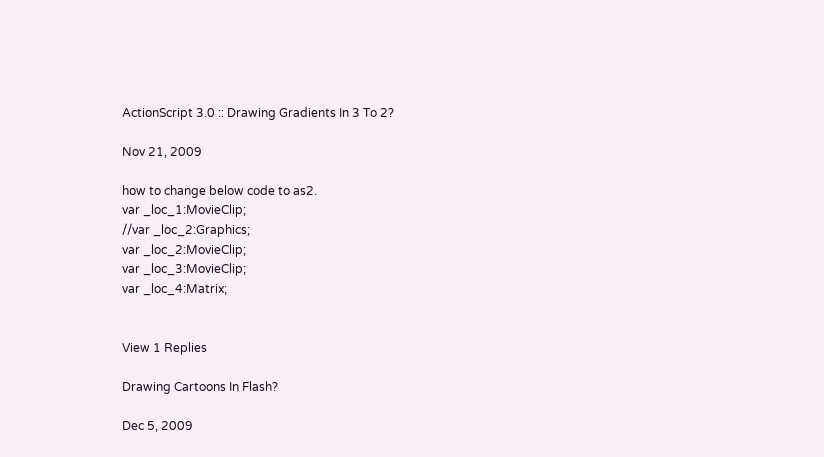ActionScript 3.0 :: Drawing Gradients In 3 To 2?

Nov 21, 2009

how to change below code to as2.
var _loc_1:MovieClip;
//var _loc_2:Graphics;
var _loc_2:MovieClip;
var _loc_3:MovieClip;
var _loc_4:Matrix;


View 1 Replies

Drawing Cartoons In Flash?

Dec 5, 2009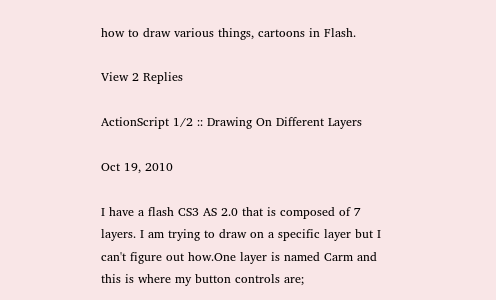how to draw various things, cartoons in Flash.

View 2 Replies

ActionScript 1/2 :: Drawing On Different Layers

Oct 19, 2010

I have a flash CS3 AS 2.0 that is composed of 7 layers. I am trying to draw on a specific layer but I can't figure out how.One layer is named Carm and this is where my button controls are;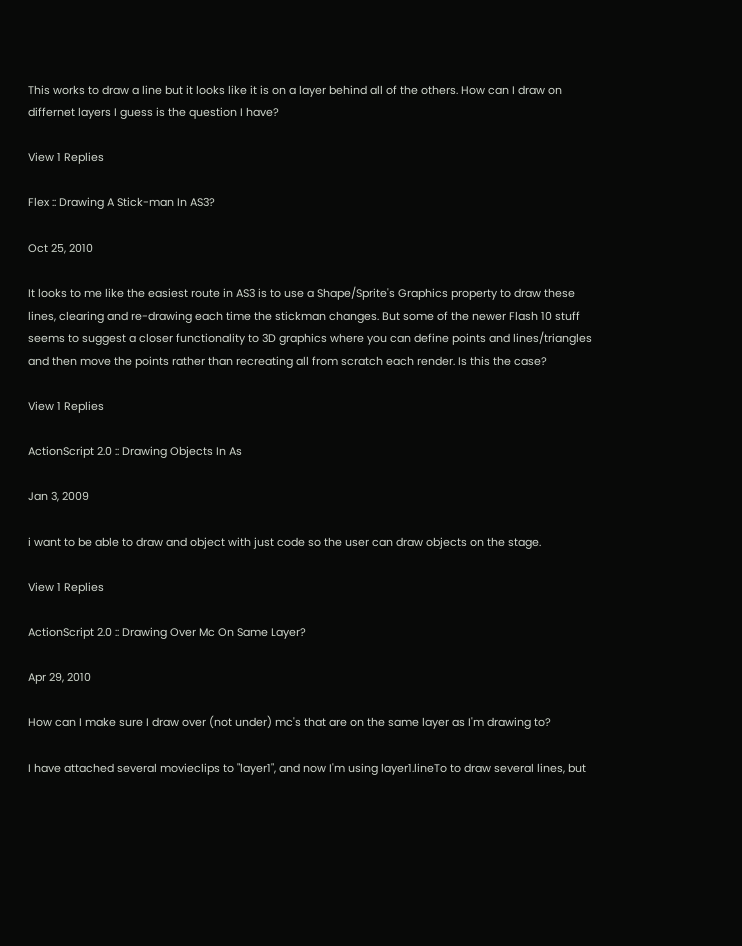This works to draw a line but it looks like it is on a layer behind all of the others. How can I draw on differnet layers I guess is the question I have?

View 1 Replies

Flex :: Drawing A Stick-man In AS3?

Oct 25, 2010

It looks to me like the easiest route in AS3 is to use a Shape/Sprite's Graphics property to draw these lines, clearing and re-drawing each time the stickman changes. But some of the newer Flash 10 stuff seems to suggest a closer functionality to 3D graphics where you can define points and lines/triangles and then move the points rather than recreating all from scratch each render. Is this the case?

View 1 Replies

ActionScript 2.0 :: Drawing Objects In As

Jan 3, 2009

i want to be able to draw and object with just code so the user can draw objects on the stage.

View 1 Replies

ActionScript 2.0 :: Drawing Over Mc On Same Layer?

Apr 29, 2010

How can I make sure I draw over (not under) mc's that are on the same layer as I'm drawing to?

I have attached several movieclips to "layer1", and now I'm using layer1.lineTo to draw several lines, but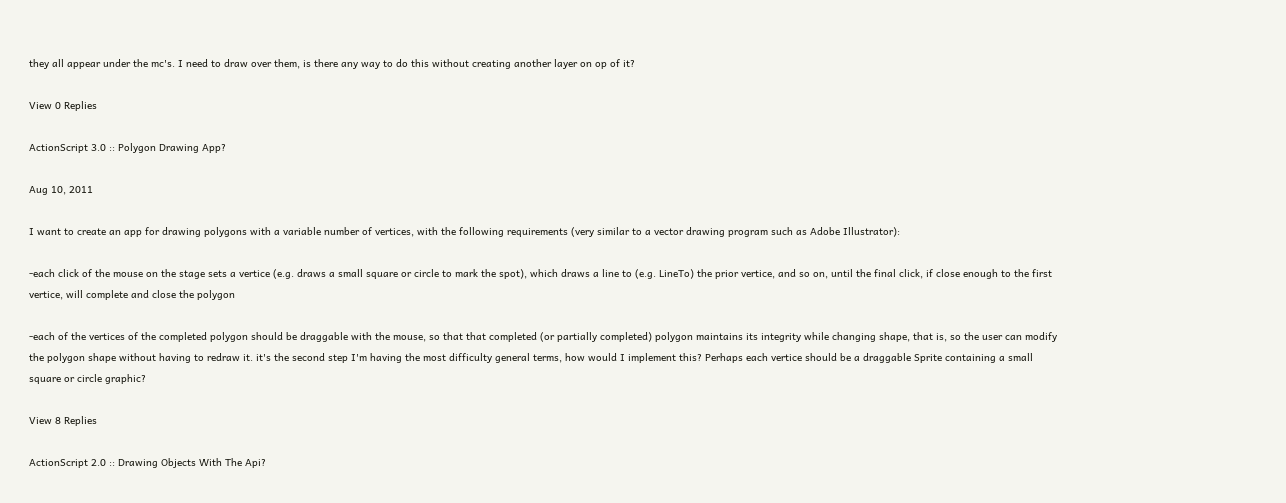they all appear under the mc's. I need to draw over them, is there any way to do this without creating another layer on op of it?

View 0 Replies

ActionScript 3.0 :: Polygon Drawing App?

Aug 10, 2011

I want to create an app for drawing polygons with a variable number of vertices, with the following requirements (very similar to a vector drawing program such as Adobe Illustrator):

-each click of the mouse on the stage sets a vertice (e.g. draws a small square or circle to mark the spot), which draws a line to (e.g. LineTo) the prior vertice, and so on, until the final click, if close enough to the first vertice, will complete and close the polygon

-each of the vertices of the completed polygon should be draggable with the mouse, so that that completed (or partially completed) polygon maintains its integrity while changing shape, that is, so the user can modify the polygon shape without having to redraw it. it's the second step I'm having the most difficulty general terms, how would I implement this? Perhaps each vertice should be a draggable Sprite containing a small square or circle graphic?

View 8 Replies

ActionScript 2.0 :: Drawing Objects With The Api?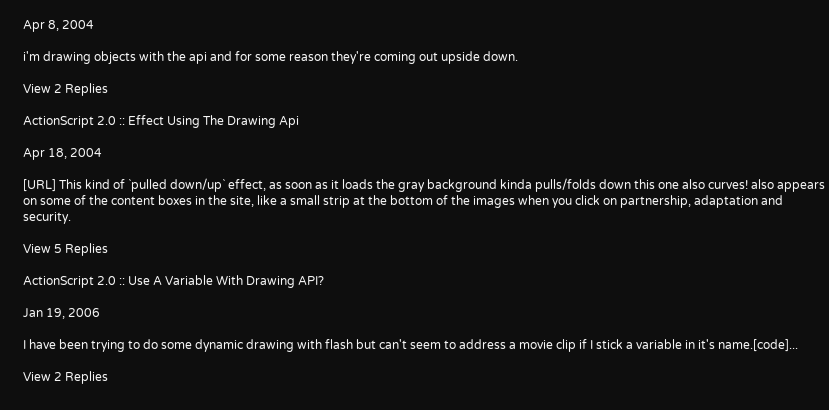Apr 8, 2004

i'm drawing objects with the api and for some reason they're coming out upside down.

View 2 Replies

ActionScript 2.0 :: Effect Using The Drawing Api

Apr 18, 2004

[URL] This kind of `pulled down/up` effect, as soon as it loads the gray background kinda pulls/folds down this one also curves! also appears on some of the content boxes in the site, like a small strip at the bottom of the images when you click on partnership, adaptation and security.

View 5 Replies

ActionScript 2.0 :: Use A Variable With Drawing API?

Jan 19, 2006

I have been trying to do some dynamic drawing with flash but can't seem to address a movie clip if I stick a variable in it's name.[code]...

View 2 Replies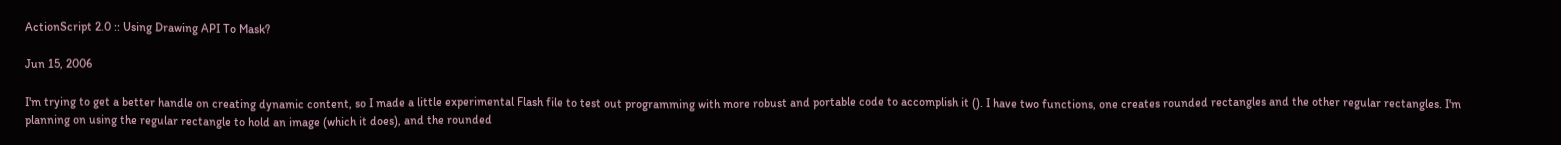ActionScript 2.0 :: Using Drawing API To Mask?

Jun 15, 2006

I'm trying to get a better handle on creating dynamic content, so I made a little experimental Flash file to test out programming with more robust and portable code to accomplish it (). I have two functions, one creates rounded rectangles and the other regular rectangles. I'm planning on using the regular rectangle to hold an image (which it does), and the rounded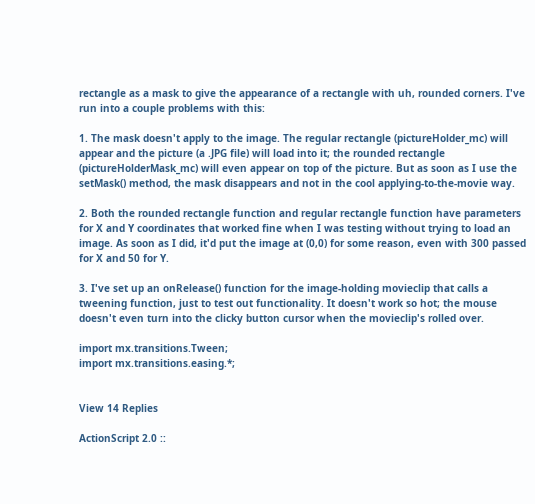rectangle as a mask to give the appearance of a rectangle with uh, rounded corners. I've run into a couple problems with this:

1. The mask doesn't apply to the image. The regular rectangle (pictureHolder_mc) will appear and the picture (a .JPG file) will load into it; the rounded rectangle (pictureHolderMask_mc) will even appear on top of the picture. But as soon as I use the setMask() method, the mask disappears and not in the cool applying-to-the-movie way.

2. Both the rounded rectangle function and regular rectangle function have parameters for X and Y coordinates that worked fine when I was testing without trying to load an image. As soon as I did, it'd put the image at (0,0) for some reason, even with 300 passed for X and 50 for Y.

3. I've set up an onRelease() function for the image-holding movieclip that calls a tweening function, just to test out functionality. It doesn't work so hot; the mouse doesn't even turn into the clicky button cursor when the movieclip's rolled over.

import mx.transitions.Tween;
import mx.transitions.easing.*;


View 14 Replies

ActionScript 2.0 ::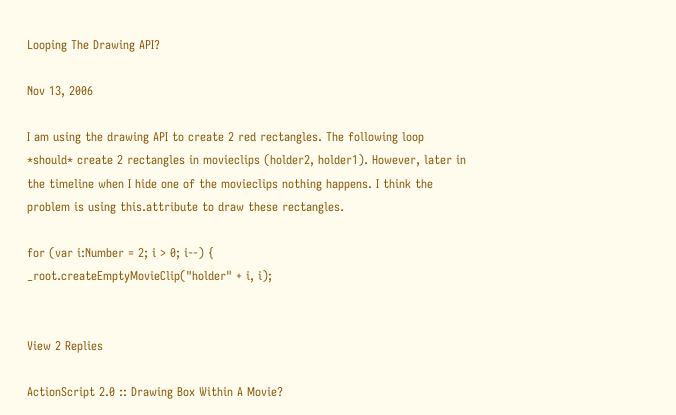Looping The Drawing API?

Nov 13, 2006

I am using the drawing API to create 2 red rectangles. The following loop *should* create 2 rectangles in movieclips (holder2, holder1). However, later in the timeline when I hide one of the movieclips nothing happens. I think the problem is using this.attribute to draw these rectangles.

for (var i:Number = 2; i > 0; i--) {
_root.createEmptyMovieClip("holder" + i, i);


View 2 Replies

ActionScript 2.0 :: Drawing Box Within A Movie?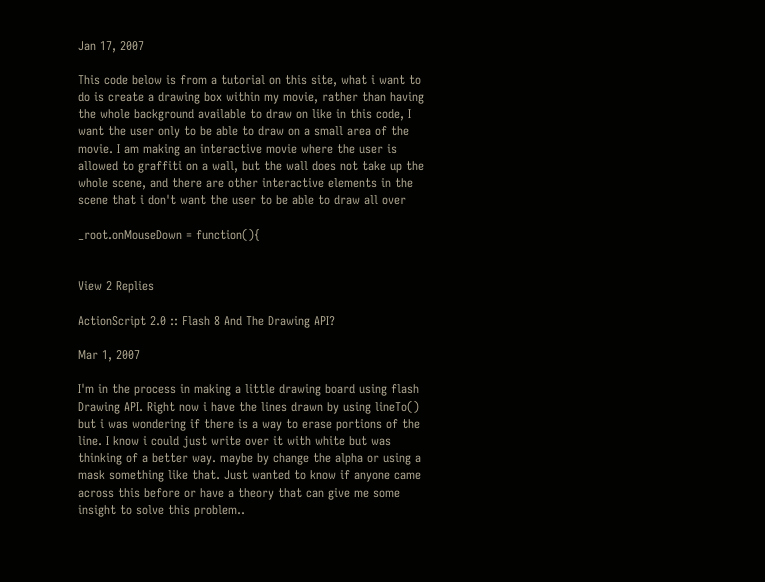Jan 17, 2007

This code below is from a tutorial on this site, what i want to do is create a drawing box within my movie, rather than having the whole background available to draw on like in this code, I want the user only to be able to draw on a small area of the movie. I am making an interactive movie where the user is allowed to graffiti on a wall, but the wall does not take up the whole scene, and there are other interactive elements in the scene that i don't want the user to be able to draw all over

_root.onMouseDown = function(){


View 2 Replies

ActionScript 2.0 :: Flash 8 And The Drawing API?

Mar 1, 2007

I'm in the process in making a little drawing board using flash Drawing API. Right now i have the lines drawn by using lineTo() but i was wondering if there is a way to erase portions of the line. I know i could just write over it with white but was thinking of a better way. maybe by change the alpha or using a mask something like that. Just wanted to know if anyone came across this before or have a theory that can give me some insight to solve this problem..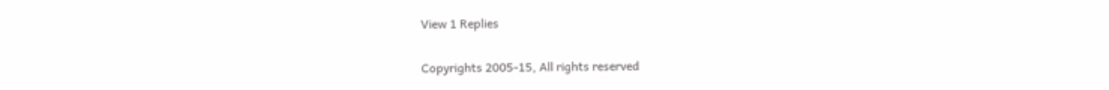View 1 Replies

Copyrights 2005-15, All rights reserved